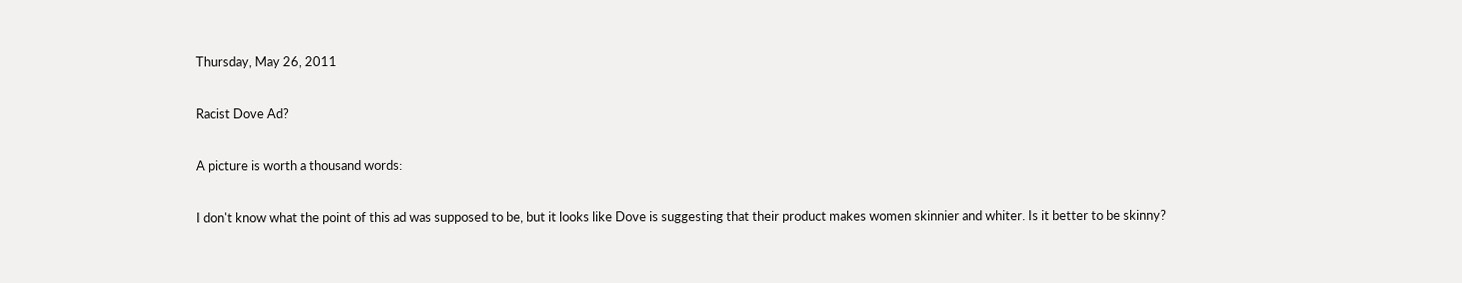Thursday, May 26, 2011

Racist Dove Ad?

A picture is worth a thousand words:

I don't know what the point of this ad was supposed to be, but it looks like Dove is suggesting that their product makes women skinnier and whiter. Is it better to be skinny?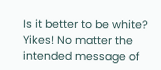Is it better to be white? Yikes! No matter the intended message of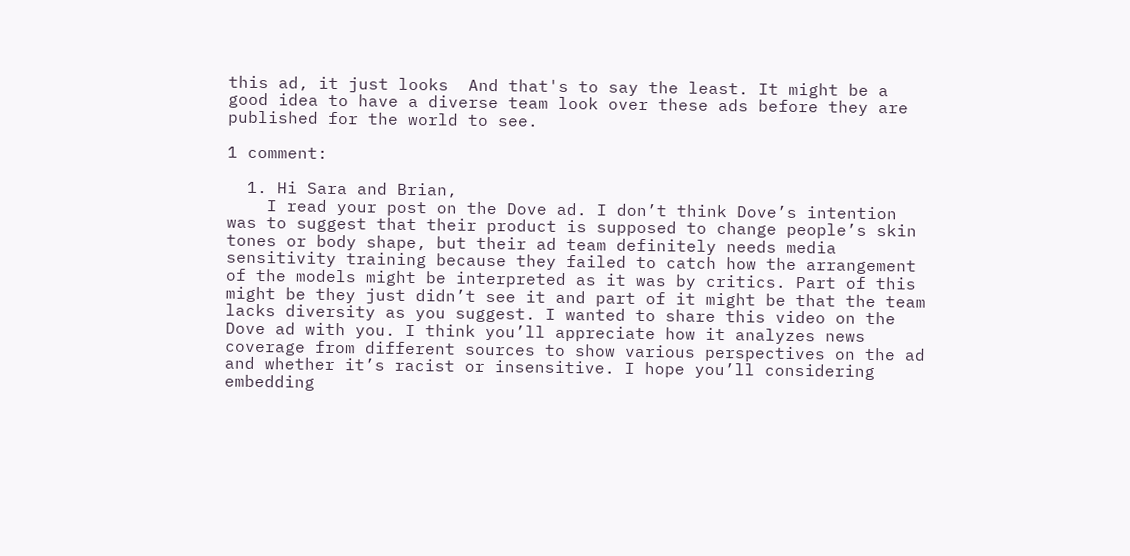this ad, it just looks  And that's to say the least. It might be a good idea to have a diverse team look over these ads before they are published for the world to see.

1 comment:

  1. Hi Sara and Brian,
    I read your post on the Dove ad. I don’t think Dove’s intention was to suggest that their product is supposed to change people’s skin tones or body shape, but their ad team definitely needs media sensitivity training because they failed to catch how the arrangement of the models might be interpreted as it was by critics. Part of this might be they just didn’t see it and part of it might be that the team lacks diversity as you suggest. I wanted to share this video on the Dove ad with you. I think you’ll appreciate how it analyzes news coverage from different sources to show various perspectives on the ad and whether it’s racist or insensitive. I hope you’ll considering embedding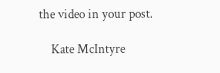the video in your post.

    Kate McIntyre